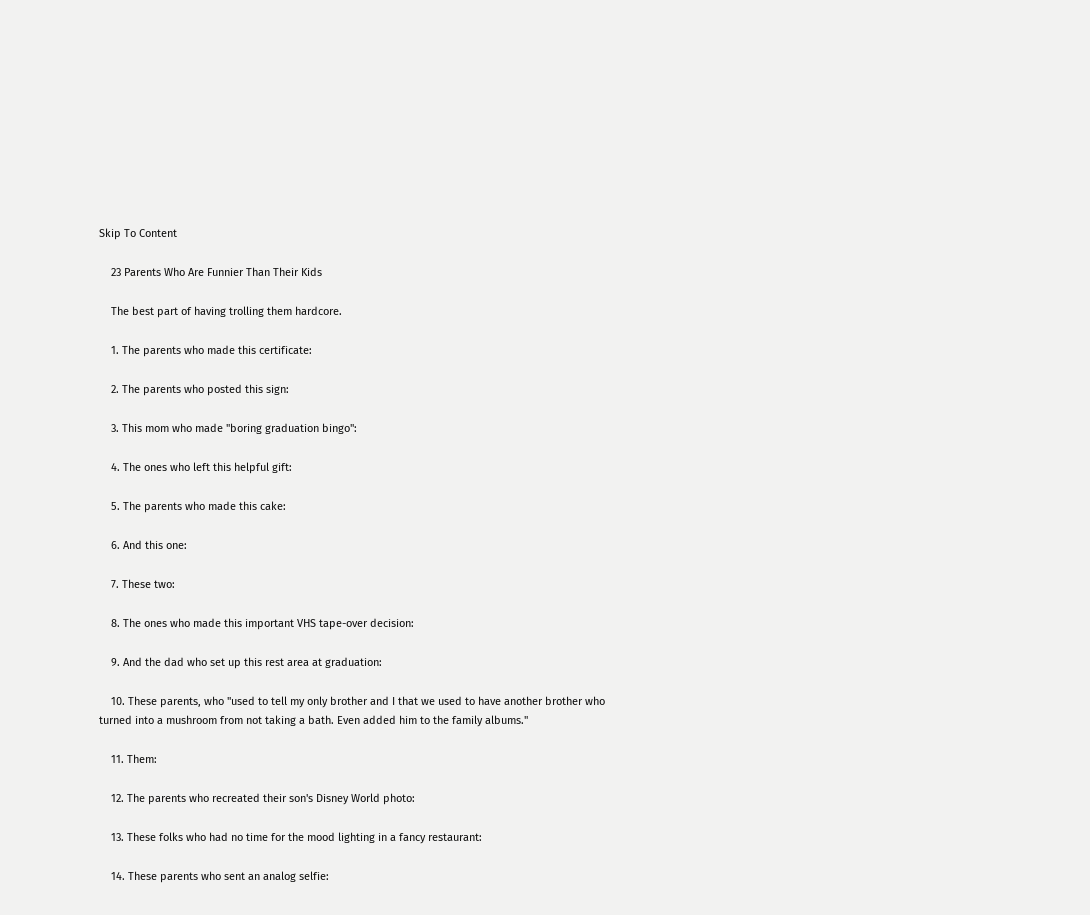Skip To Content

    23 Parents Who Are Funnier Than Their Kids

    The best part of having trolling them hardcore.

    1. The parents who made this certificate:

    2. The parents who posted this sign:

    3. This mom who made "boring graduation bingo":

    4. The ones who left this helpful gift:

    5. The parents who made this cake:

    6. And this one:

    7. These two:

    8. The ones who made this important VHS tape-over decision:

    9. And the dad who set up this rest area at graduation:

    10. These parents, who "used to tell my only brother and I that we used to have another brother who turned into a mushroom from not taking a bath. Even added him to the family albums."

    11. Them:

    12. The parents who recreated their son's Disney World photo:

    13. These folks who had no time for the mood lighting in a fancy restaurant:

    14. These parents who sent an analog selfie: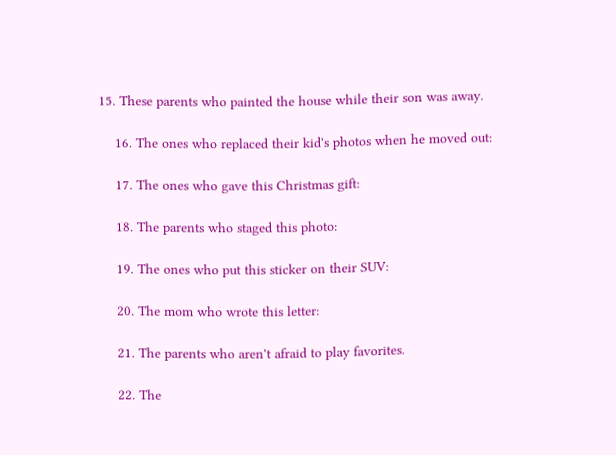15. These parents who painted the house while their son was away.

    16. The ones who replaced their kid's photos when he moved out:

    17. The ones who gave this Christmas gift:

    18. The parents who staged this photo:

    19. The ones who put this sticker on their SUV:

    20. The mom who wrote this letter:

    21. The parents who aren't afraid to play favorites.

    22. The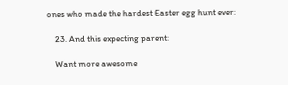ones who made the hardest Easter egg hunt ever:

    23. And this expecting parent:

    Want more awesome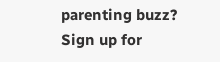parenting buzz? Sign up for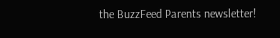the BuzzFeed Parents newsletter!